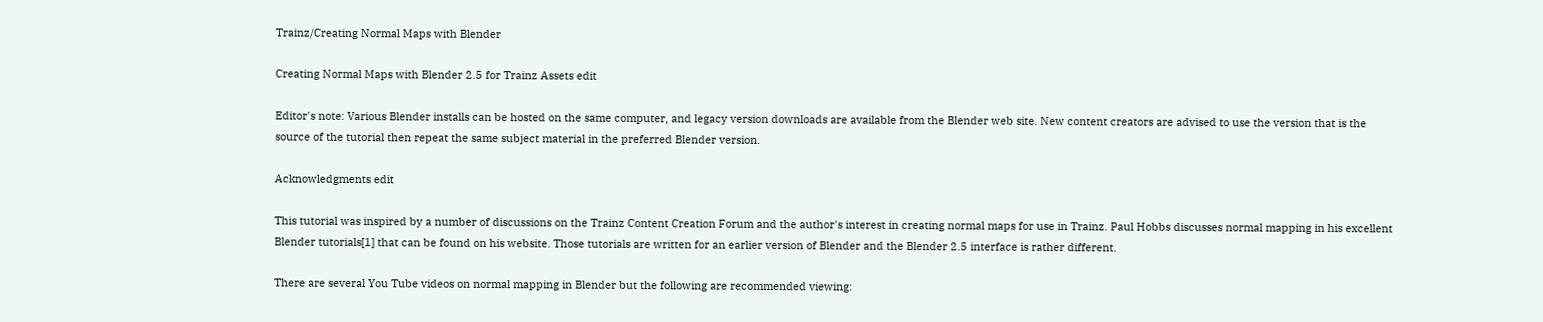Trainz/Creating Normal Maps with Blender

Creating Normal Maps with Blender 2.5 for Trainz Assets edit

Editor's note: Various Blender installs can be hosted on the same computer, and legacy version downloads are available from the Blender web site. New content creators are advised to use the version that is the source of the tutorial then repeat the same subject material in the preferred Blender version.

Acknowledgments edit

This tutorial was inspired by a number of discussions on the Trainz Content Creation Forum and the author's interest in creating normal maps for use in Trainz. Paul Hobbs discusses normal mapping in his excellent Blender tutorials[1] that can be found on his website. Those tutorials are written for an earlier version of Blender and the Blender 2.5 interface is rather different.

There are several You Tube videos on normal mapping in Blender but the following are recommended viewing: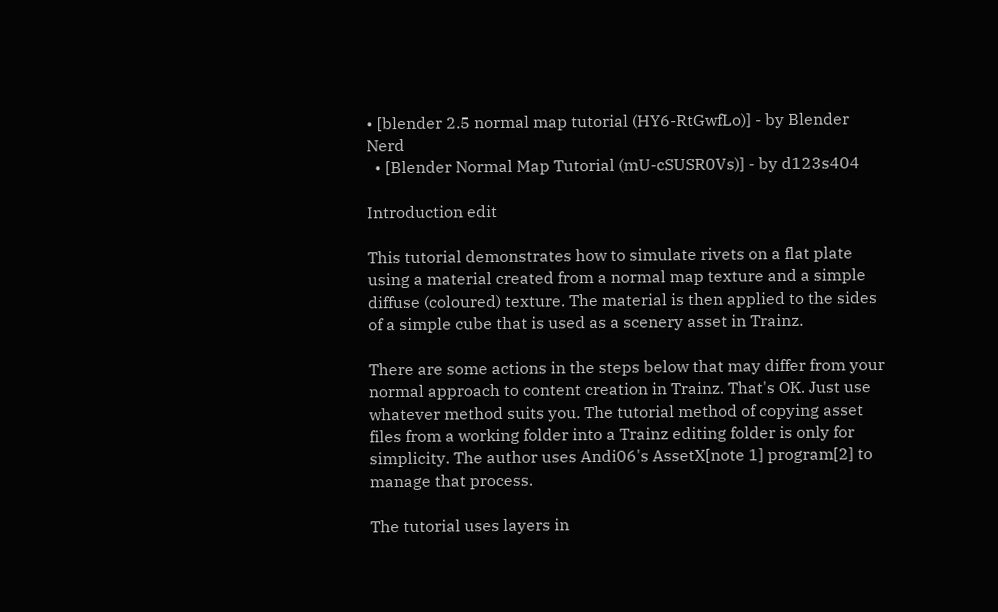• [blender 2.5 normal map tutorial (HY6-RtGwfLo)] - by Blender Nerd
  • [Blender Normal Map Tutorial (mU-cSUSR0Vs)] - by d123s404

Introduction edit

This tutorial demonstrates how to simulate rivets on a flat plate using a material created from a normal map texture and a simple diffuse (coloured) texture. The material is then applied to the sides of a simple cube that is used as a scenery asset in Trainz.

There are some actions in the steps below that may differ from your normal approach to content creation in Trainz. That's OK. Just use whatever method suits you. The tutorial method of copying asset files from a working folder into a Trainz editing folder is only for simplicity. The author uses Andi06's AssetX[note 1] program[2] to manage that process.

The tutorial uses layers in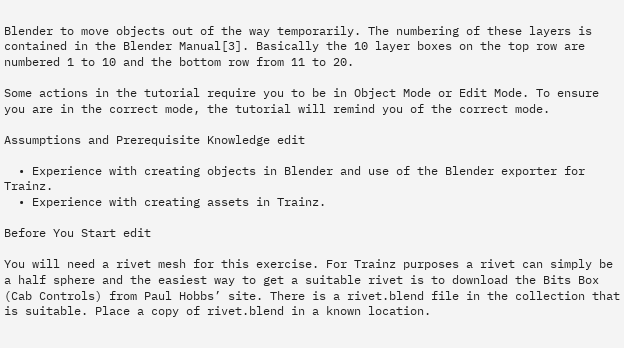Blender to move objects out of the way temporarily. The numbering of these layers is contained in the Blender Manual[3]. Basically the 10 layer boxes on the top row are numbered 1 to 10 and the bottom row from 11 to 20.

Some actions in the tutorial require you to be in Object Mode or Edit Mode. To ensure you are in the correct mode, the tutorial will remind you of the correct mode.

Assumptions and Prerequisite Knowledge edit

  • Experience with creating objects in Blender and use of the Blender exporter for Trainz.
  • Experience with creating assets in Trainz.

Before You Start edit

You will need a rivet mesh for this exercise. For Trainz purposes a rivet can simply be a half sphere and the easiest way to get a suitable rivet is to download the Bits Box (Cab Controls) from Paul Hobbs’ site. There is a rivet.blend file in the collection that is suitable. Place a copy of rivet.blend in a known location.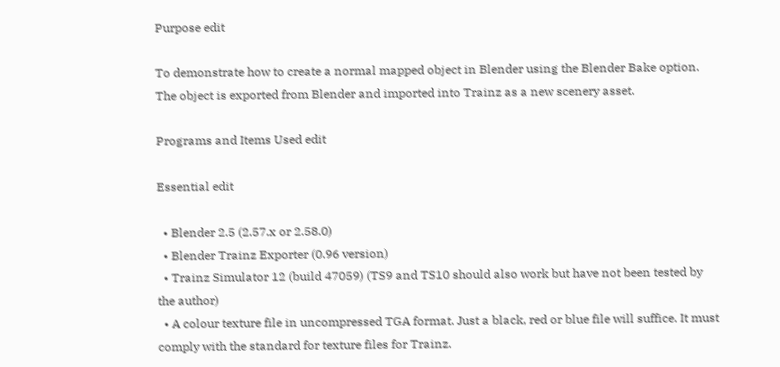Purpose edit

To demonstrate how to create a normal mapped object in Blender using the Blender Bake option. The object is exported from Blender and imported into Trainz as a new scenery asset.

Programs and Items Used edit

Essential edit

  • Blender 2.5 (2.57.x or 2.58.0)
  • Blender Trainz Exporter (0.96 version)
  • Trainz Simulator 12 (build 47059) (TS9 and TS10 should also work but have not been tested by the author)
  • A colour texture file in uncompressed TGA format. Just a black, red or blue file will suffice. It must comply with the standard for texture files for Trainz.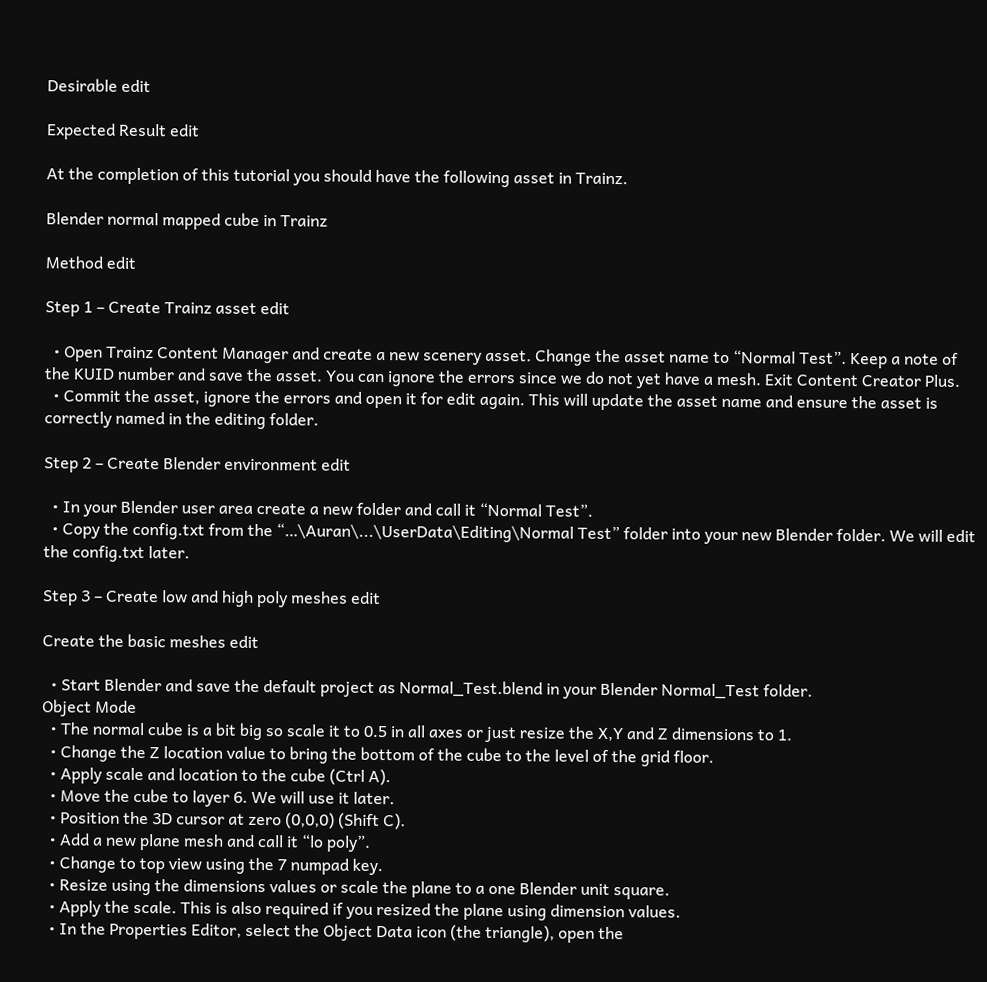Desirable edit

Expected Result edit

At the completion of this tutorial you should have the following asset in Trainz.

Blender normal mapped cube in Trainz

Method edit

Step 1 – Create Trainz asset edit

  • Open Trainz Content Manager and create a new scenery asset. Change the asset name to “Normal Test”. Keep a note of the KUID number and save the asset. You can ignore the errors since we do not yet have a mesh. Exit Content Creator Plus.
  • Commit the asset, ignore the errors and open it for edit again. This will update the asset name and ensure the asset is correctly named in the editing folder.

Step 2 – Create Blender environment edit

  • In your Blender user area create a new folder and call it “Normal Test”.
  • Copy the config.txt from the “…\Auran\...\UserData\Editing\Normal Test” folder into your new Blender folder. We will edit the config.txt later.

Step 3 – Create low and high poly meshes edit

Create the basic meshes edit

  • Start Blender and save the default project as Normal_Test.blend in your Blender Normal_Test folder.
Object Mode
  • The normal cube is a bit big so scale it to 0.5 in all axes or just resize the X,Y and Z dimensions to 1.
  • Change the Z location value to bring the bottom of the cube to the level of the grid floor.
  • Apply scale and location to the cube (Ctrl A).
  • Move the cube to layer 6. We will use it later.
  • Position the 3D cursor at zero (0,0,0) (Shift C).
  • Add a new plane mesh and call it “lo poly”.
  • Change to top view using the 7 numpad key.
  • Resize using the dimensions values or scale the plane to a one Blender unit square.
  • Apply the scale. This is also required if you resized the plane using dimension values.
  • In the Properties Editor, select the Object Data icon (the triangle), open the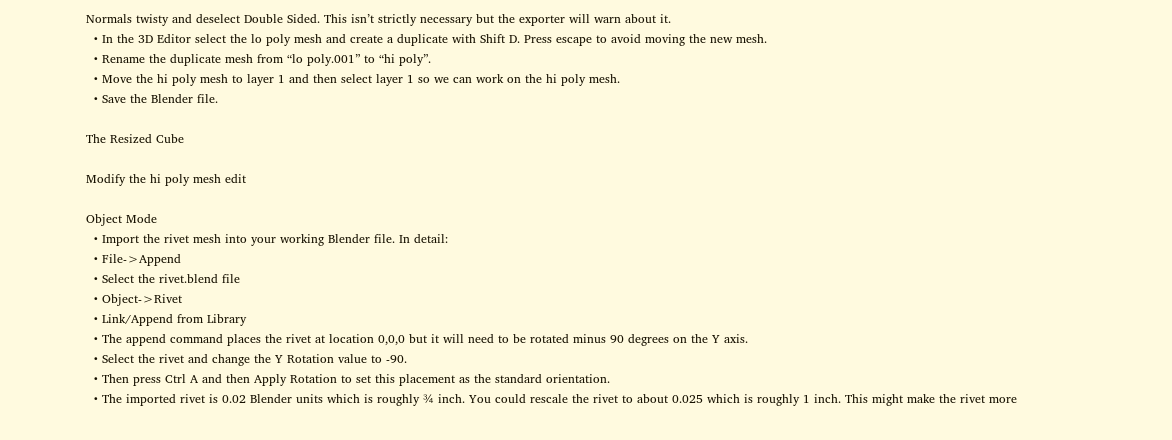Normals twisty and deselect Double Sided. This isn’t strictly necessary but the exporter will warn about it.
  • In the 3D Editor select the lo poly mesh and create a duplicate with Shift D. Press escape to avoid moving the new mesh.
  • Rename the duplicate mesh from “lo poly.001” to “hi poly”.
  • Move the hi poly mesh to layer 1 and then select layer 1 so we can work on the hi poly mesh.
  • Save the Blender file.

The Resized Cube

Modify the hi poly mesh edit

Object Mode
  • Import the rivet mesh into your working Blender file. In detail:
  • File->Append
  • Select the rivet.blend file
  • Object->Rivet
  • Link/Append from Library
  • The append command places the rivet at location 0,0,0 but it will need to be rotated minus 90 degrees on the Y axis.
  • Select the rivet and change the Y Rotation value to -90.
  • Then press Ctrl A and then Apply Rotation to set this placement as the standard orientation.
  • The imported rivet is 0.02 Blender units which is roughly ¾ inch. You could rescale the rivet to about 0.025 which is roughly 1 inch. This might make the rivet more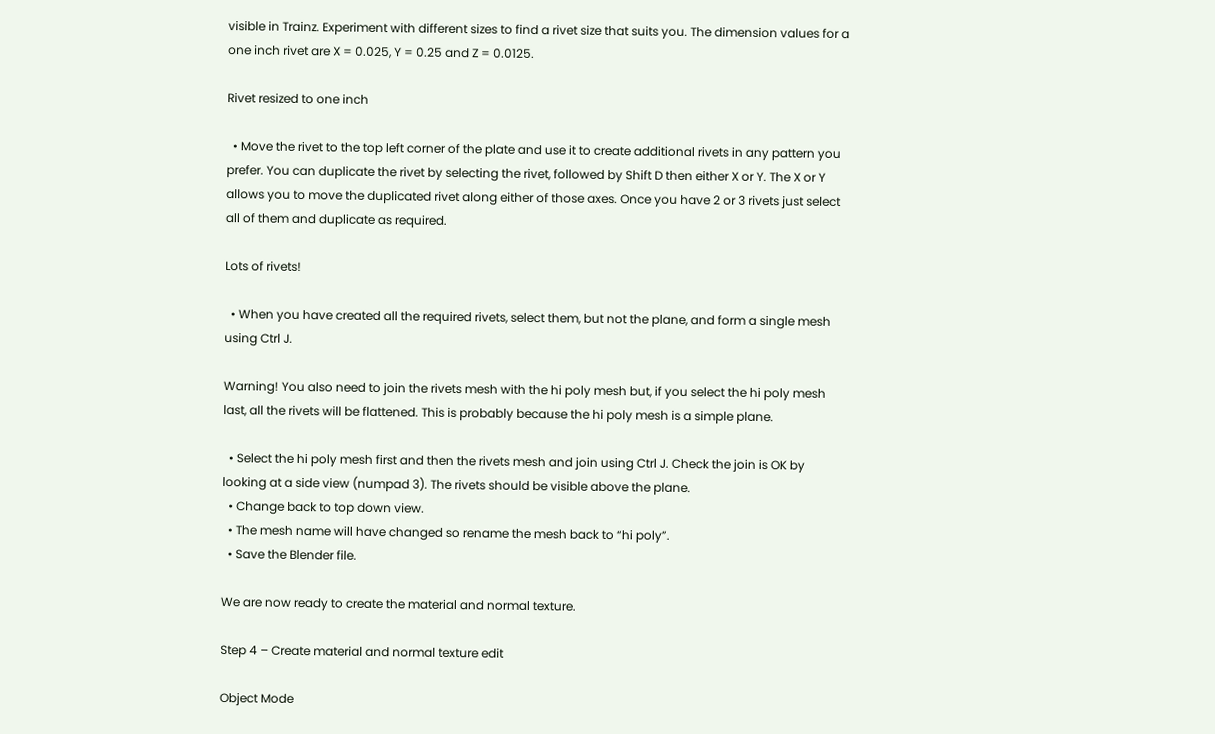visible in Trainz. Experiment with different sizes to find a rivet size that suits you. The dimension values for a one inch rivet are X = 0.025, Y = 0.25 and Z = 0.0125.

Rivet resized to one inch

  • Move the rivet to the top left corner of the plate and use it to create additional rivets in any pattern you prefer. You can duplicate the rivet by selecting the rivet, followed by Shift D then either X or Y. The X or Y allows you to move the duplicated rivet along either of those axes. Once you have 2 or 3 rivets just select all of them and duplicate as required.

Lots of rivets!

  • When you have created all the required rivets, select them, but not the plane, and form a single mesh using Ctrl J.

Warning! You also need to join the rivets mesh with the hi poly mesh but, if you select the hi poly mesh last, all the rivets will be flattened. This is probably because the hi poly mesh is a simple plane.

  • Select the hi poly mesh first and then the rivets mesh and join using Ctrl J. Check the join is OK by looking at a side view (numpad 3). The rivets should be visible above the plane.
  • Change back to top down view.
  • The mesh name will have changed so rename the mesh back to “hi poly”.
  • Save the Blender file.

We are now ready to create the material and normal texture.

Step 4 – Create material and normal texture edit

Object Mode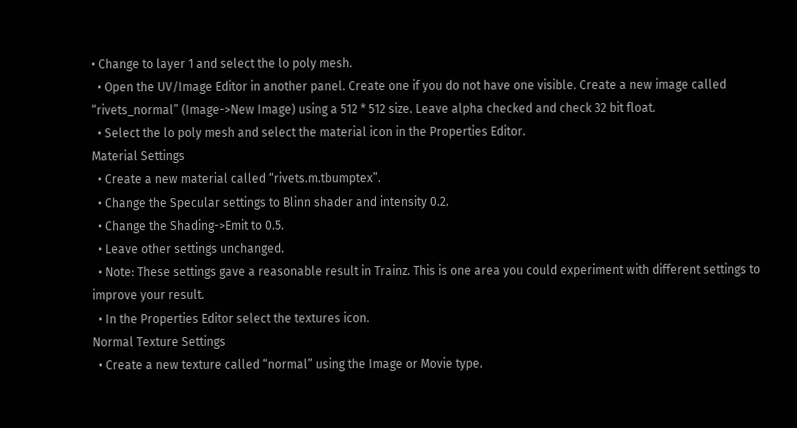• Change to layer 1 and select the lo poly mesh.
  • Open the UV/Image Editor in another panel. Create one if you do not have one visible. Create a new image called “rivets_normal” (Image->New Image) using a 512 * 512 size. Leave alpha checked and check 32 bit float.
  • Select the lo poly mesh and select the material icon in the Properties Editor.
Material Settings
  • Create a new material called “rivets.m.tbumptex”.
  • Change the Specular settings to Blinn shader and intensity 0.2.
  • Change the Shading->Emit to 0.5.
  • Leave other settings unchanged.
  • Note: These settings gave a reasonable result in Trainz. This is one area you could experiment with different settings to improve your result.
  • In the Properties Editor select the textures icon.
Normal Texture Settings
  • Create a new texture called “normal” using the Image or Movie type.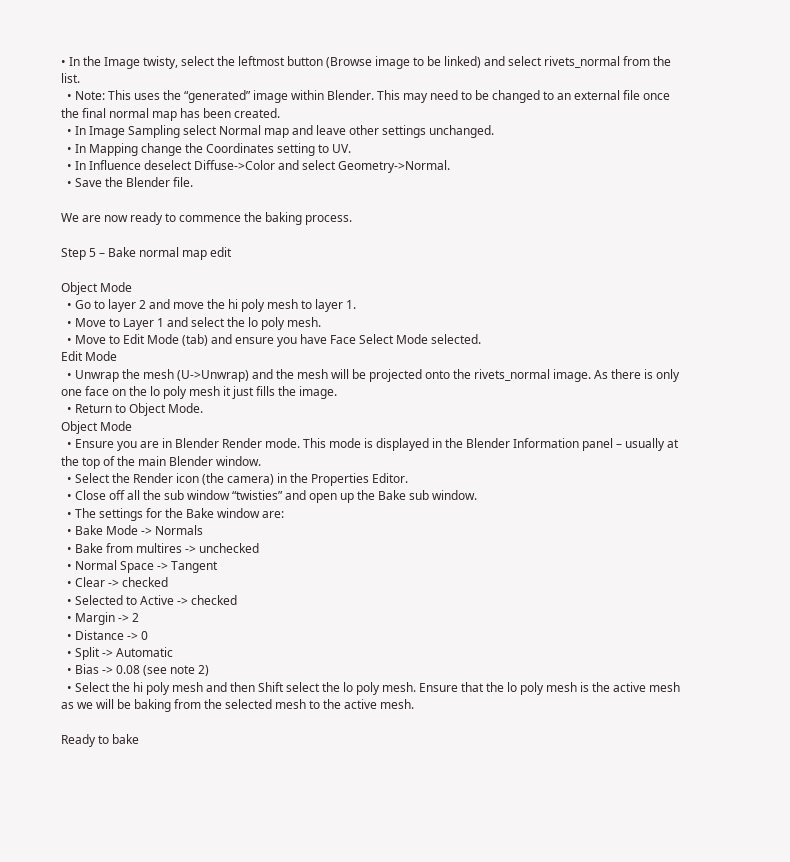• In the Image twisty, select the leftmost button (Browse image to be linked) and select rivets_normal from the list.
  • Note: This uses the “generated” image within Blender. This may need to be changed to an external file once the final normal map has been created.
  • In Image Sampling select Normal map and leave other settings unchanged.
  • In Mapping change the Coordinates setting to UV.
  • In Influence deselect Diffuse->Color and select Geometry->Normal.
  • Save the Blender file.

We are now ready to commence the baking process.

Step 5 – Bake normal map edit

Object Mode
  • Go to layer 2 and move the hi poly mesh to layer 1.
  • Move to Layer 1 and select the lo poly mesh.
  • Move to Edit Mode (tab) and ensure you have Face Select Mode selected.
Edit Mode
  • Unwrap the mesh (U->Unwrap) and the mesh will be projected onto the rivets_normal image. As there is only one face on the lo poly mesh it just fills the image.
  • Return to Object Mode.
Object Mode
  • Ensure you are in Blender Render mode. This mode is displayed in the Blender Information panel – usually at the top of the main Blender window.
  • Select the Render icon (the camera) in the Properties Editor.
  • Close off all the sub window “twisties” and open up the Bake sub window.
  • The settings for the Bake window are:
  • Bake Mode -> Normals
  • Bake from multires -> unchecked
  • Normal Space -> Tangent
  • Clear -> checked
  • Selected to Active -> checked
  • Margin -> 2
  • Distance -> 0
  • Split -> Automatic
  • Bias -> 0.08 (see note 2)
  • Select the hi poly mesh and then Shift select the lo poly mesh. Ensure that the lo poly mesh is the active mesh as we will be baking from the selected mesh to the active mesh.

Ready to bake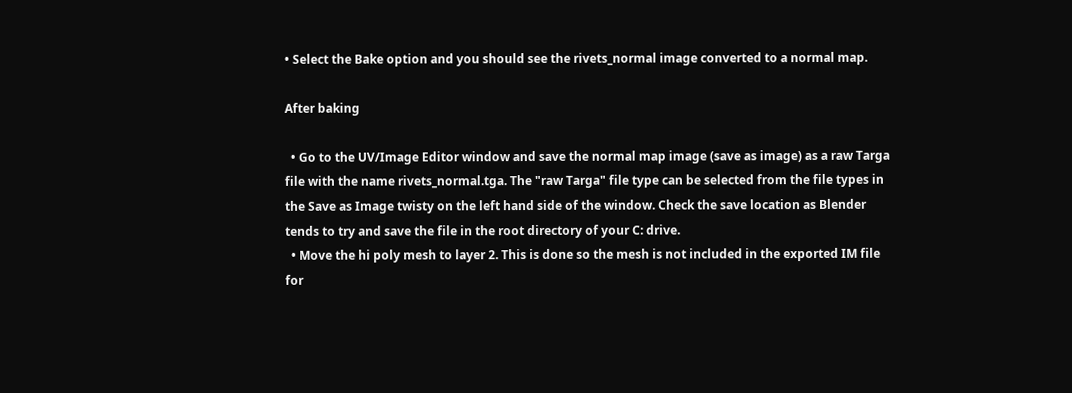• Select the Bake option and you should see the rivets_normal image converted to a normal map.

After baking

  • Go to the UV/Image Editor window and save the normal map image (save as image) as a raw Targa file with the name rivets_normal.tga. The "raw Targa" file type can be selected from the file types in the Save as Image twisty on the left hand side of the window. Check the save location as Blender tends to try and save the file in the root directory of your C: drive.
  • Move the hi poly mesh to layer 2. This is done so the mesh is not included in the exported IM file for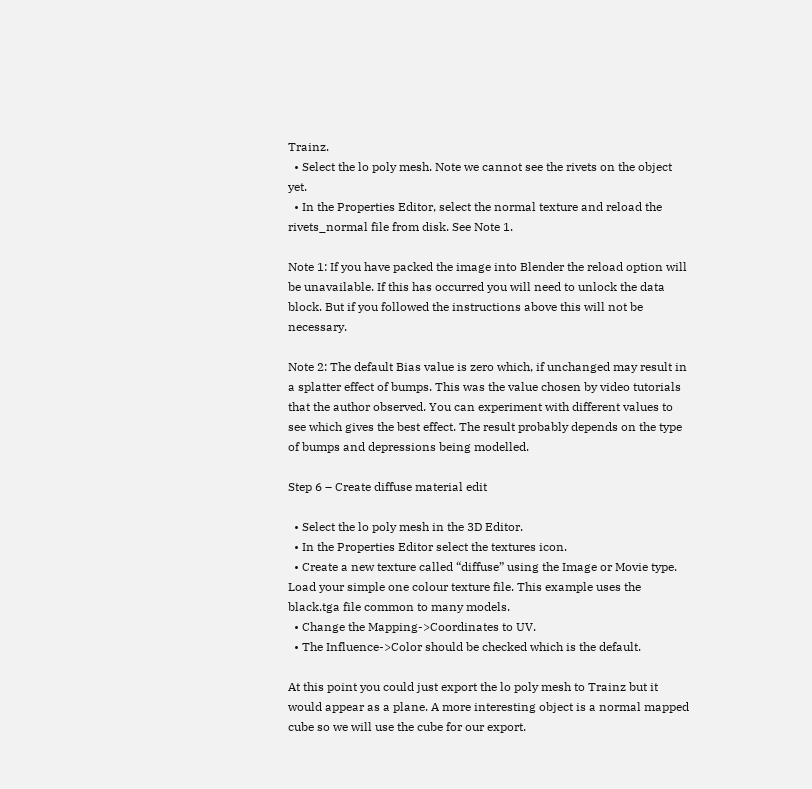Trainz.
  • Select the lo poly mesh. Note we cannot see the rivets on the object yet.
  • In the Properties Editor, select the normal texture and reload the rivets_normal file from disk. See Note 1.

Note 1: If you have packed the image into Blender the reload option will be unavailable. If this has occurred you will need to unlock the data block. But if you followed the instructions above this will not be necessary.

Note 2: The default Bias value is zero which, if unchanged may result in a splatter effect of bumps. This was the value chosen by video tutorials that the author observed. You can experiment with different values to see which gives the best effect. The result probably depends on the type of bumps and depressions being modelled.

Step 6 – Create diffuse material edit

  • Select the lo poly mesh in the 3D Editor.
  • In the Properties Editor select the textures icon.
  • Create a new texture called “diffuse” using the Image or Movie type. Load your simple one colour texture file. This example uses the black.tga file common to many models.
  • Change the Mapping->Coordinates to UV.
  • The Influence->Color should be checked which is the default.

At this point you could just export the lo poly mesh to Trainz but it would appear as a plane. A more interesting object is a normal mapped cube so we will use the cube for our export.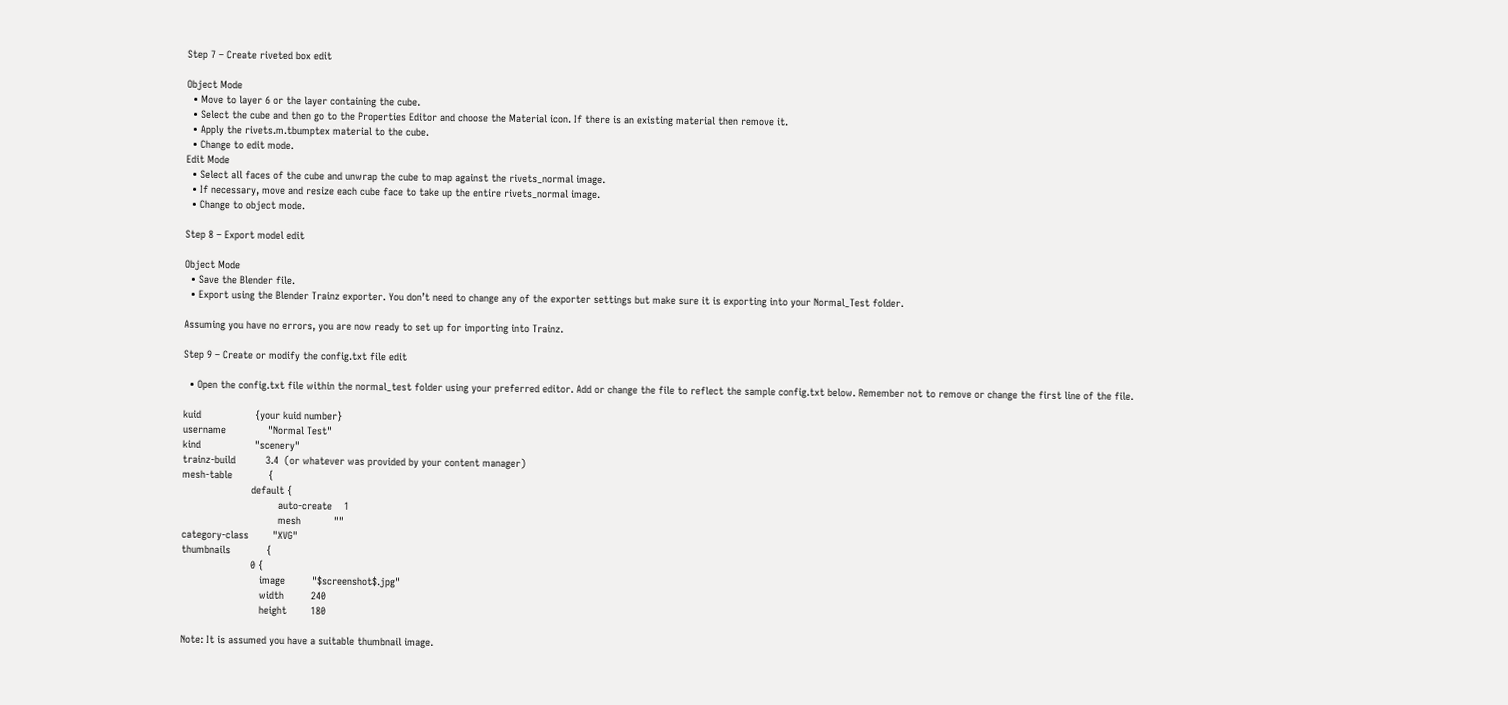Step 7 – Create riveted box edit

Object Mode
  • Move to layer 6 or the layer containing the cube.
  • Select the cube and then go to the Properties Editor and choose the Material icon. If there is an existing material then remove it.
  • Apply the rivets.m.tbumptex material to the cube.
  • Change to edit mode.
Edit Mode
  • Select all faces of the cube and unwrap the cube to map against the rivets_normal image.
  • If necessary, move and resize each cube face to take up the entire rivets_normal image.
  • Change to object mode.

Step 8 – Export model edit

Object Mode
  • Save the Blender file.
  • Export using the Blender Trainz exporter. You don’t need to change any of the exporter settings but make sure it is exporting into your Normal_Test folder.

Assuming you have no errors, you are now ready to set up for importing into Trainz.

Step 9 – Create or modify the config.txt file edit

  • Open the config.txt file within the normal_test folder using your preferred editor. Add or change the file to reflect the sample config.txt below. Remember not to remove or change the first line of the file.

kuid                  {your kuid number}
username              "Normal Test"
kind                  "scenery"
trainz-build          3.4  (or whatever was provided by your content manager)
mesh-table            {
                       default {
                                auto-create    1
                                mesh           ""
category-class        "XVG"
thumbnails            {
                       0 {
                          image         "$screenshot$.jpg"
                          width         240
                          height        180

Note: It is assumed you have a suitable thumbnail image.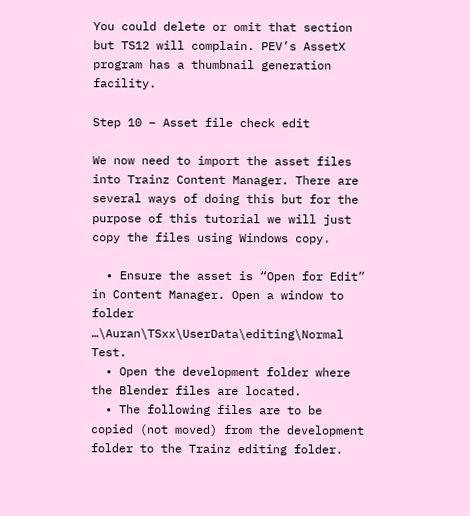You could delete or omit that section but TS12 will complain. PEV’s AssetX program has a thumbnail generation facility.

Step 10 – Asset file check edit

We now need to import the asset files into Trainz Content Manager. There are several ways of doing this but for the purpose of this tutorial we will just copy the files using Windows copy.

  • Ensure the asset is “Open for Edit” in Content Manager. Open a window to folder …\Auran\TSxx\UserData\editing\Normal Test.
  • Open the development folder where the Blender files are located.
  • The following files are to be copied (not moved) from the development folder to the Trainz editing folder.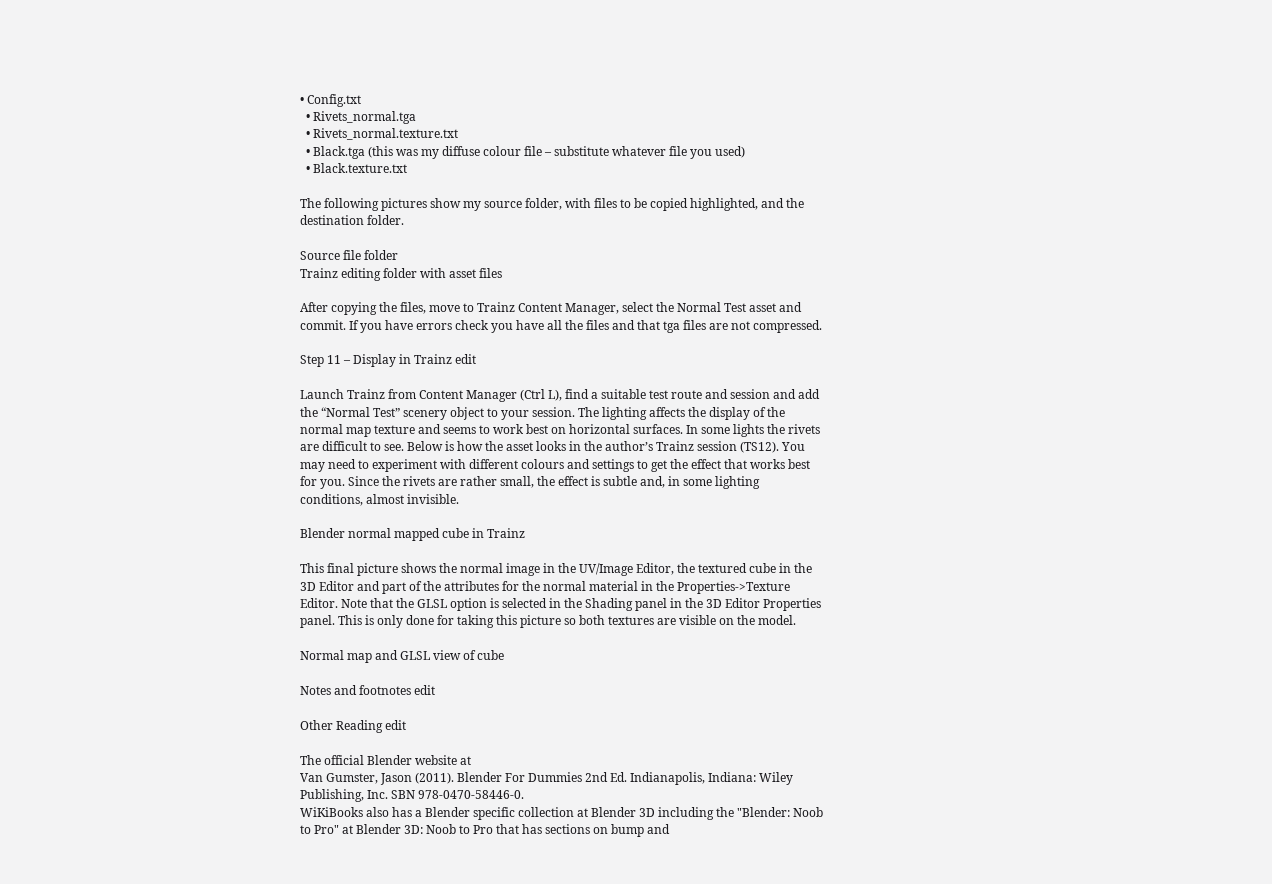• Config.txt
  • Rivets_normal.tga
  • Rivets_normal.texture.txt
  • Black.tga (this was my diffuse colour file – substitute whatever file you used)
  • Black.texture.txt

The following pictures show my source folder, with files to be copied highlighted, and the destination folder.

Source file folder
Trainz editing folder with asset files

After copying the files, move to Trainz Content Manager, select the Normal Test asset and commit. If you have errors check you have all the files and that tga files are not compressed.

Step 11 – Display in Trainz edit

Launch Trainz from Content Manager (Ctrl L), find a suitable test route and session and add the “Normal Test” scenery object to your session. The lighting affects the display of the normal map texture and seems to work best on horizontal surfaces. In some lights the rivets are difficult to see. Below is how the asset looks in the author’s Trainz session (TS12). You may need to experiment with different colours and settings to get the effect that works best for you. Since the rivets are rather small, the effect is subtle and, in some lighting conditions, almost invisible.

Blender normal mapped cube in Trainz

This final picture shows the normal image in the UV/Image Editor, the textured cube in the 3D Editor and part of the attributes for the normal material in the Properties->Texture Editor. Note that the GLSL option is selected in the Shading panel in the 3D Editor Properties panel. This is only done for taking this picture so both textures are visible on the model.

Normal map and GLSL view of cube

Notes and footnotes edit

Other Reading edit

The official Blender website at
Van Gumster, Jason (2011). Blender For Dummies 2nd Ed. Indianapolis, Indiana: Wiley Publishing, Inc. SBN 978-0470-58446-0.
WiKiBooks also has a Blender specific collection at Blender 3D including the "Blender: Noob to Pro" at Blender 3D: Noob to Pro that has sections on bump and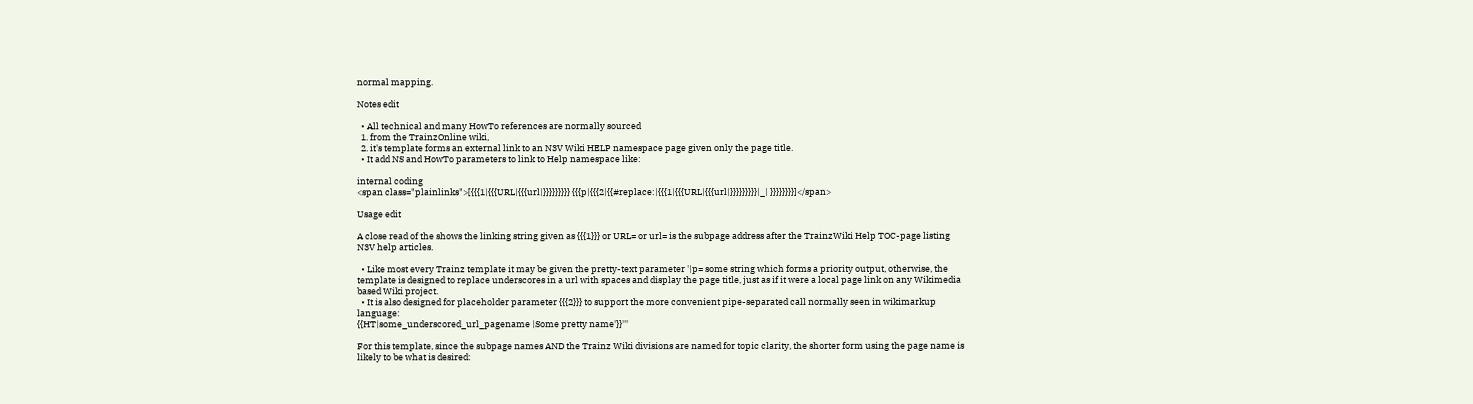normal mapping.

Notes edit

  • All technical and many HowTo references are normally sourced
  1. from the TrainzOnline wiki,
  2. it's template forms an external link to an N3V Wiki HELP namespace page given only the page title.
  • It add NS and HowTo parameters to link to Help namespace like:

internal coding
<span class="plainlinks">[{{{1|{{{URL|{{{url|}}}}}}}}} {{{p|{{{2|{{#replace:|{{{1|{{{URL|{{{url|}}}}}}}}}|_| }}}}}}}}]</span>

Usage edit

A close read of the shows the linking string given as {{{1}}} or URL= or url= is the subpage address after the TrainzWiki Help TOC-page listing N3V help articles.

  • Like most every Trainz template it may be given the pretty-text parameter '|p= some string which forms a priority output, otherwise, the template is designed to replace underscores in a url with spaces and display the page title, just as if it were a local page link on any Wikimedia based Wiki project.
  • It is also designed for placeholder parameter {{{2}}} to support the more convenient pipe-separated call normally seen in wikimarkup language:
{{HT|some_underscored_url_pagename |Some pretty name'}}'''

For this template, since the subpage names AND the Trainz Wiki divisions are named for topic clarity, the shorter form using the page name is likely to be what is desired: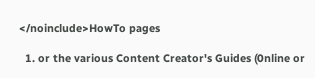</noinclude>HowTo pages

  1. or the various Content Creator's Guides (0nline or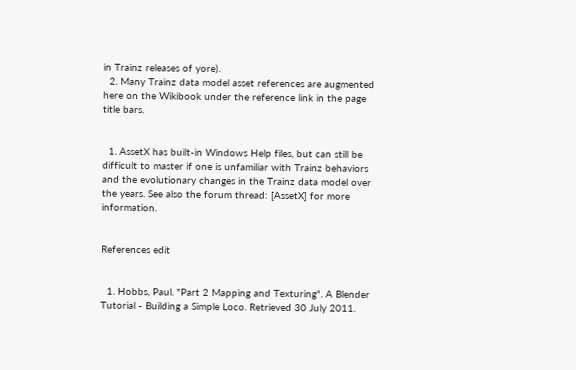in Trainz releases of yore).
  2. Many Trainz data model asset references are augmented here on the Wikibook under the reference link in the page title bars.


  1. AssetX has built-in Windows Help files, but can still be difficult to master if one is unfamiliar with Trainz behaviors and the evolutionary changes in the Trainz data model over the years. See also the forum thread: [AssetX] for more information.


References edit


  1. Hobbs, Paul. "Part 2 Mapping and Texturing". A Blender Tutorial - Building a Simple Loco. Retrieved 30 July 2011.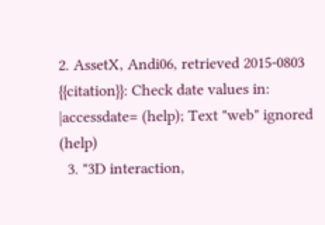2. AssetX, Andi06, retrieved 2015-0803 {{citation}}: Check date values in: |accessdate= (help); Text "web" ignored (help)
  3. "3D interaction,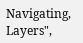Navigating, Layers",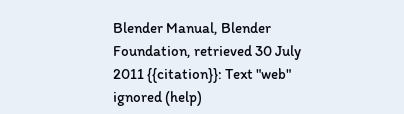Blender Manual, Blender Foundation, retrieved 30 July 2011 {{citation}}: Text "web" ignored (help)